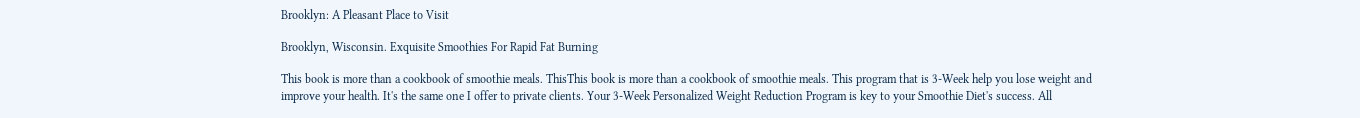Brooklyn: A Pleasant Place to Visit

Brooklyn, Wisconsin. Exquisite Smoothies For Rapid Fat Burning

This book is more than a cookbook of smoothie meals. ThisThis book is more than a cookbook of smoothie meals. This program that is 3-Week help you lose weight and improve your health. It's the same one I offer to private clients. Your 3-Week Personalized Weight Reduction Program is key to your Smoothie Diet's success. All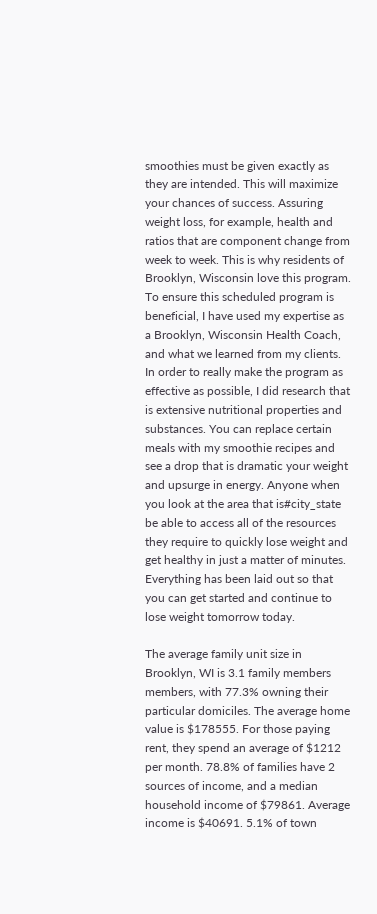smoothies must be given exactly as they are intended. This will maximize your chances of success. Assuring weight loss, for example, health and ratios that are component change from week to week. This is why residents of Brooklyn, Wisconsin love this program. To ensure this scheduled program is beneficial, I have used my expertise as a Brooklyn, Wisconsin Health Coach, and what we learned from my clients. In order to really make the program as effective as possible, I did research that is extensive nutritional properties and substances. You can replace certain meals with my smoothie recipes and see a drop that is dramatic your weight and upsurge in energy. Anyone when you look at the area that is#city_state be able to access all of the resources they require to quickly lose weight and get healthy in just a matter of minutes. Everything has been laid out so that you can get started and continue to lose weight tomorrow today.

The average family unit size in Brooklyn, WI is 3.1 family members members, with 77.3% owning their particular domiciles. The average home value is $178555. For those paying rent, they spend an average of $1212 per month. 78.8% of families have 2 sources of income, and a median household income of $79861. Average income is $40691. 5.1% of town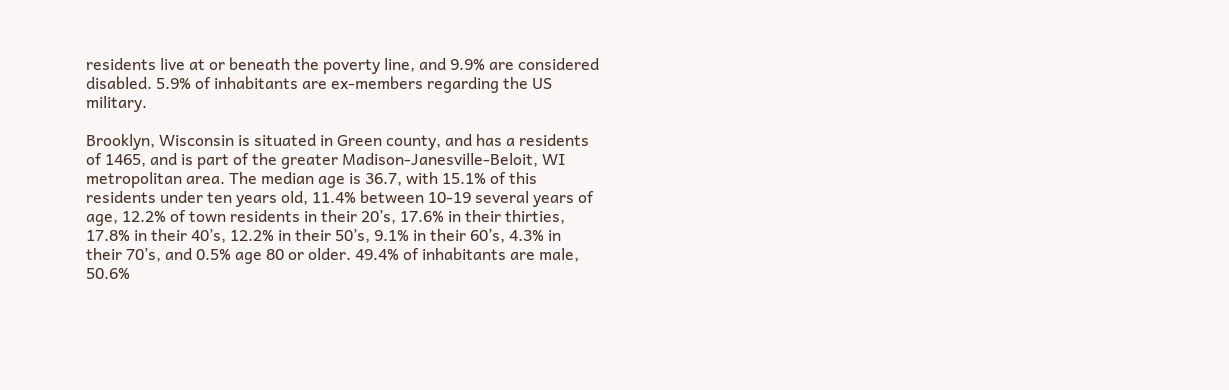residents live at or beneath the poverty line, and 9.9% are considered disabled. 5.9% of inhabitants are ex-members regarding the US military.

Brooklyn, Wisconsin is situated in Green county, and has a residents of 1465, and is part of the greater Madison-Janesville-Beloit, WI metropolitan area. The median age is 36.7, with 15.1% of this residents under ten years old, 11.4% between 10-19 several years of age, 12.2% of town residents in their 20’s, 17.6% in their thirties, 17.8% in their 40’s, 12.2% in their 50’s, 9.1% in their 60’s, 4.3% in their 70’s, and 0.5% age 80 or older. 49.4% of inhabitants are male, 50.6%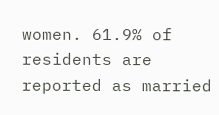women. 61.9% of residents are reported as married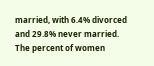married, with 6.4% divorced and 29.8% never married. The percent of women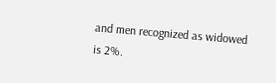and men recognized as widowed is 2%.